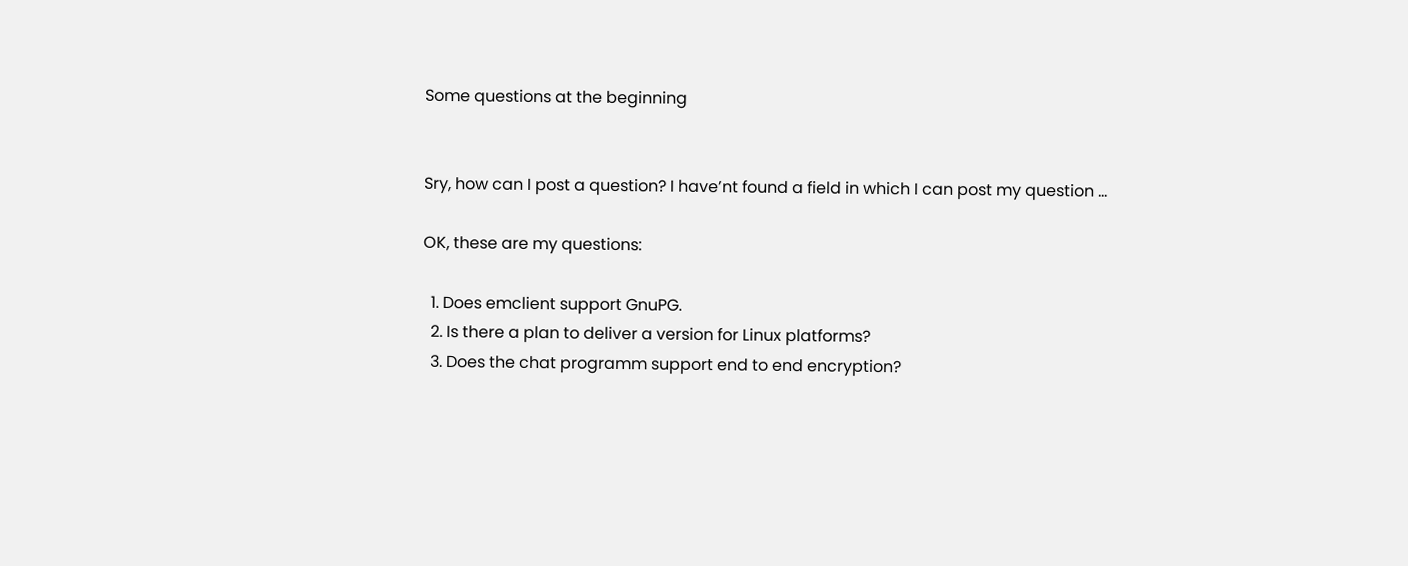Some questions at the beginning


Sry, how can I post a question? I have’nt found a field in which I can post my question …

OK, these are my questions:

  1. Does emclient support GnuPG.
  2. Is there a plan to deliver a version for Linux platforms?
  3. Does the chat programm support end to end encryption?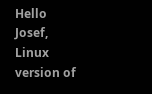Hello Josef,
Linux version of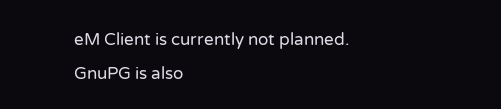eM Client is currently not planned.
GnuPG is also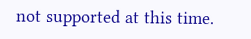not supported at this time.